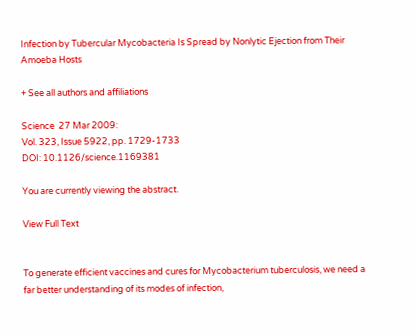Infection by Tubercular Mycobacteria Is Spread by Nonlytic Ejection from Their Amoeba Hosts

+ See all authors and affiliations

Science  27 Mar 2009:
Vol. 323, Issue 5922, pp. 1729-1733
DOI: 10.1126/science.1169381

You are currently viewing the abstract.

View Full Text


To generate efficient vaccines and cures for Mycobacterium tuberculosis, we need a far better understanding of its modes of infection,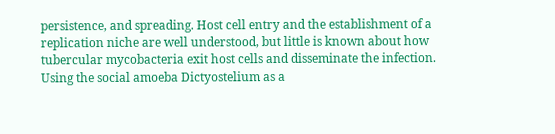persistence, and spreading. Host cell entry and the establishment of a replication niche are well understood, but little is known about how tubercular mycobacteria exit host cells and disseminate the infection. Using the social amoeba Dictyostelium as a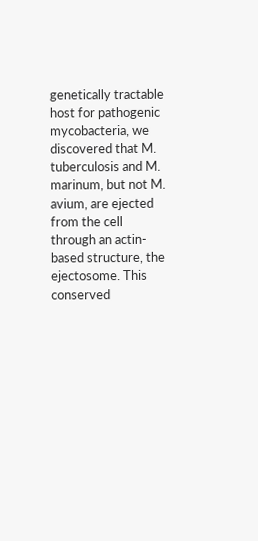genetically tractable host for pathogenic mycobacteria, we discovered that M. tuberculosis and M. marinum, but not M. avium, are ejected from the cell through an actin-based structure, the ejectosome. This conserved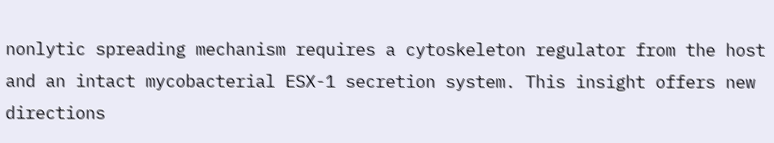nonlytic spreading mechanism requires a cytoskeleton regulator from the host and an intact mycobacterial ESX-1 secretion system. This insight offers new directions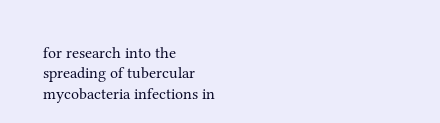for research into the spreading of tubercular mycobacteria infections in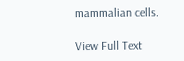mammalian cells.

View Full Text